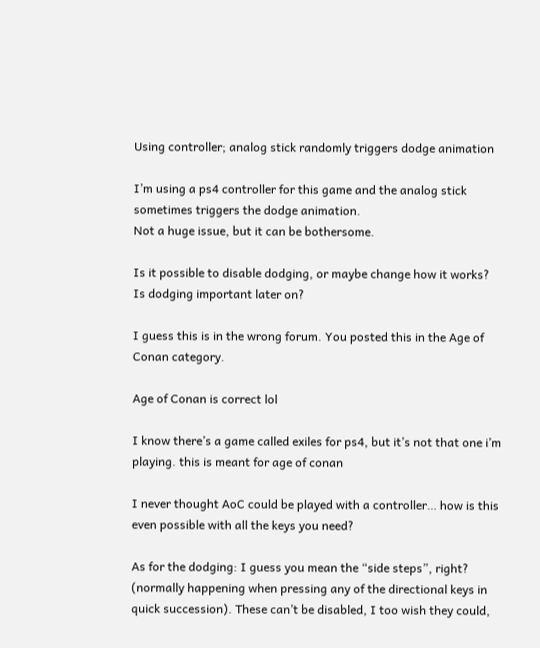Using controller; analog stick randomly triggers dodge animation

I’m using a ps4 controller for this game and the analog stick sometimes triggers the dodge animation.
Not a huge issue, but it can be bothersome.

Is it possible to disable dodging, or maybe change how it works?
Is dodging important later on?

I guess this is in the wrong forum. You posted this in the Age of Conan category.

Age of Conan is correct lol

I know there’s a game called exiles for ps4, but it’s not that one i’m playing. this is meant for age of conan

I never thought AoC could be played with a controller… how is this even possible with all the keys you need?

As for the dodging: I guess you mean the “side steps”, right? (normally happening when pressing any of the directional keys in quick succession). These can’t be disabled, I too wish they could,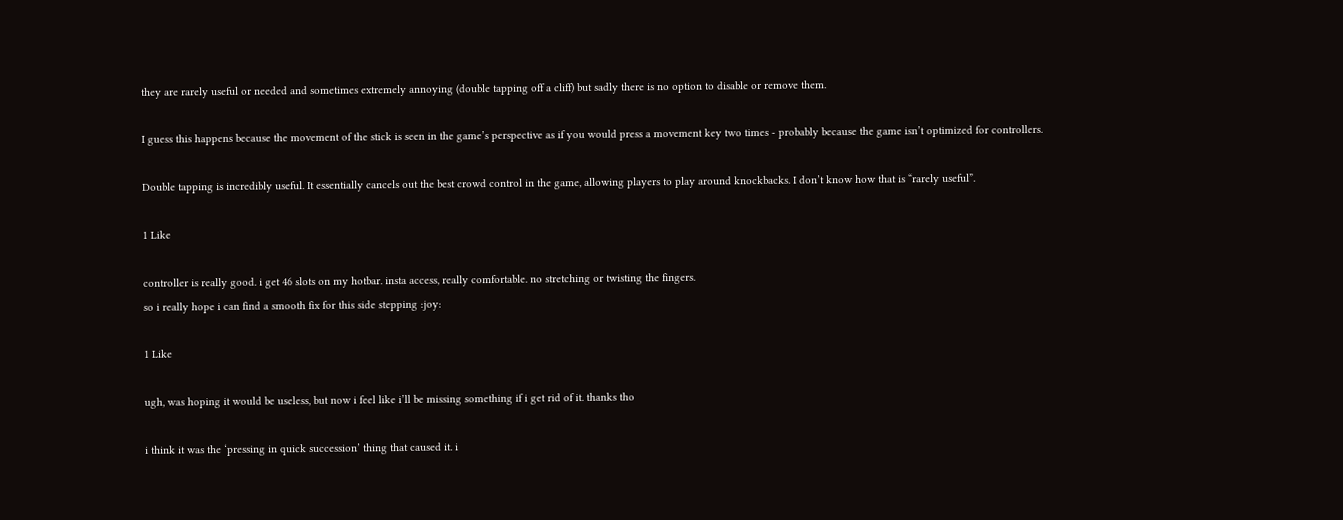they are rarely useful or needed and sometimes extremely annoying (double tapping off a cliff) but sadly there is no option to disable or remove them.

I guess this happens because the movement of the stick is seen in the game’s perspective as if you would press a movement key two times - probably because the game isn’t optimized for controllers.

Double tapping is incredibly useful. It essentially cancels out the best crowd control in the game, allowing players to play around knockbacks. I don’t know how that is “rarely useful”.

1 Like

controller is really good. i get 46 slots on my hotbar. insta access, really comfortable. no stretching or twisting the fingers.
so i really hope i can find a smooth fix for this side stepping :joy:

1 Like

ugh, was hoping it would be useless, but now i feel like i’ll be missing something if i get rid of it. thanks tho

i think it was the ‘pressing in quick succession’ thing that caused it. i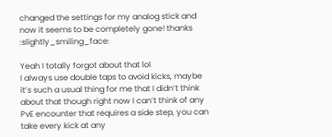changed the settings for my analog stick and now it seems to be completely gone! thanks :slightly_smiling_face:

Yeah I totally forgot about that lol
I always use double taps to avoid kicks, maybe it’s such a usual thing for me that I didn’t think about that though right now I can’t think of any PvE encounter that requires a side step, you can take every kick at any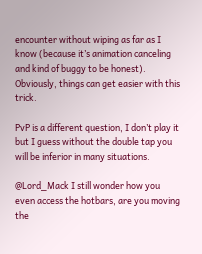encounter without wiping as far as I know (because it’s animation canceling and kind of buggy to be honest). Obviously, things can get easier with this trick.

PvP is a different question, I don’t play it but I guess without the double tap you will be inferior in many situations.

@Lord_Mack I still wonder how you even access the hotbars, are you moving the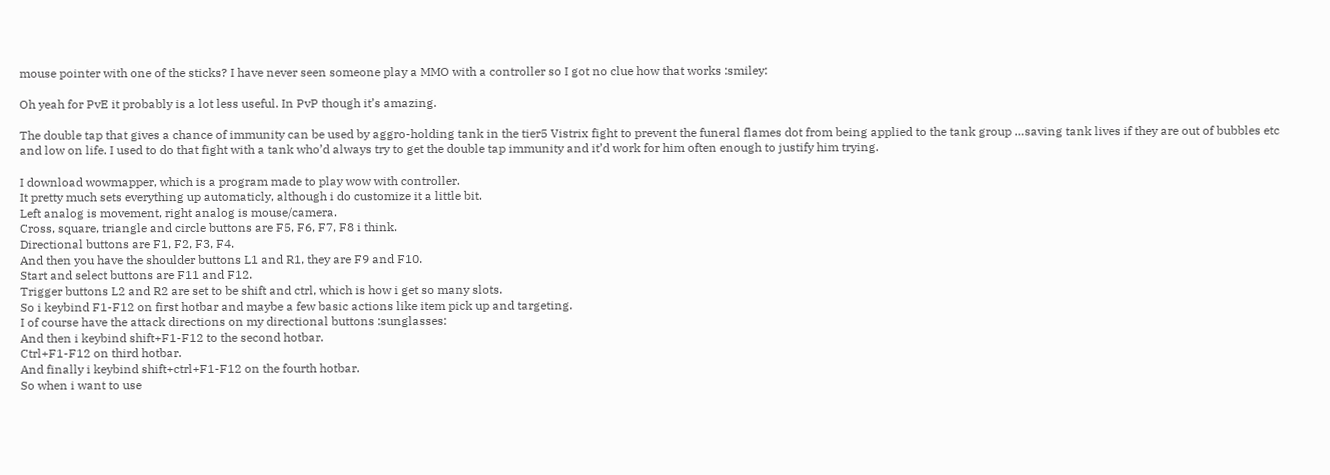mouse pointer with one of the sticks? I have never seen someone play a MMO with a controller so I got no clue how that works :smiley:

Oh yeah for PvE it probably is a lot less useful. In PvP though it’s amazing.

The double tap that gives a chance of immunity can be used by aggro-holding tank in the tier5 Vistrix fight to prevent the funeral flames dot from being applied to the tank group …saving tank lives if they are out of bubbles etc and low on life. I used to do that fight with a tank who’d always try to get the double tap immunity and it’d work for him often enough to justify him trying.

I download wowmapper, which is a program made to play wow with controller.
It pretty much sets everything up automaticly, although i do customize it a little bit.
Left analog is movement, right analog is mouse/camera.
Cross, square, triangle and circle buttons are F5, F6, F7, F8 i think.
Directional buttons are F1, F2, F3, F4.
And then you have the shoulder buttons L1 and R1, they are F9 and F10.
Start and select buttons are F11 and F12.
Trigger buttons L2 and R2 are set to be shift and ctrl, which is how i get so many slots.
So i keybind F1-F12 on first hotbar and maybe a few basic actions like item pick up and targeting.
I of course have the attack directions on my directional buttons :sunglasses:
And then i keybind shift+F1-F12 to the second hotbar.
Ctrl+F1-F12 on third hotbar.
And finally i keybind shift+ctrl+F1-F12 on the fourth hotbar.
So when i want to use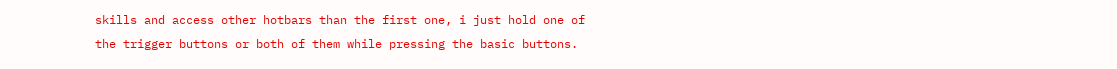skills and access other hotbars than the first one, i just hold one of the trigger buttons or both of them while pressing the basic buttons.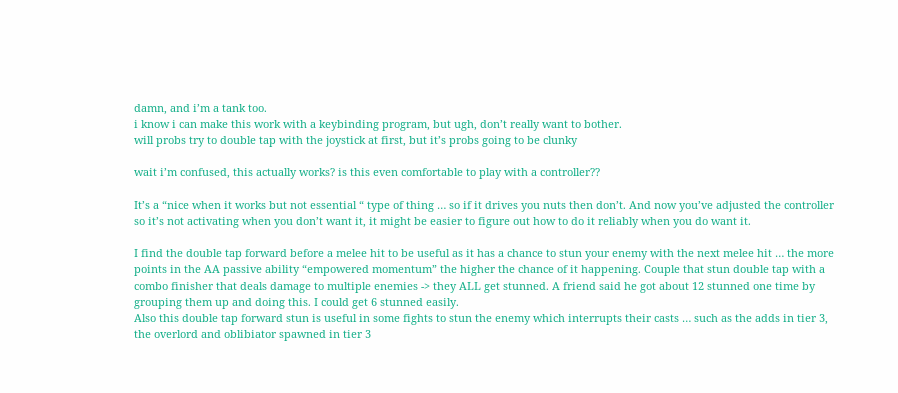damn, and i’m a tank too.
i know i can make this work with a keybinding program, but ugh, don’t really want to bother.
will probs try to double tap with the joystick at first, but it’s probs going to be clunky

wait i’m confused, this actually works? is this even comfortable to play with a controller??

It’s a “nice when it works but not essential “ type of thing … so if it drives you nuts then don’t. And now you’ve adjusted the controller so it’s not activating when you don’t want it, it might be easier to figure out how to do it reliably when you do want it.

I find the double tap forward before a melee hit to be useful as it has a chance to stun your enemy with the next melee hit … the more points in the AA passive ability “empowered momentum” the higher the chance of it happening. Couple that stun double tap with a combo finisher that deals damage to multiple enemies -> they ALL get stunned. A friend said he got about 12 stunned one time by grouping them up and doing this. I could get 6 stunned easily.
Also this double tap forward stun is useful in some fights to stun the enemy which interrupts their casts … such as the adds in tier 3, the overlord and oblibiator spawned in tier 3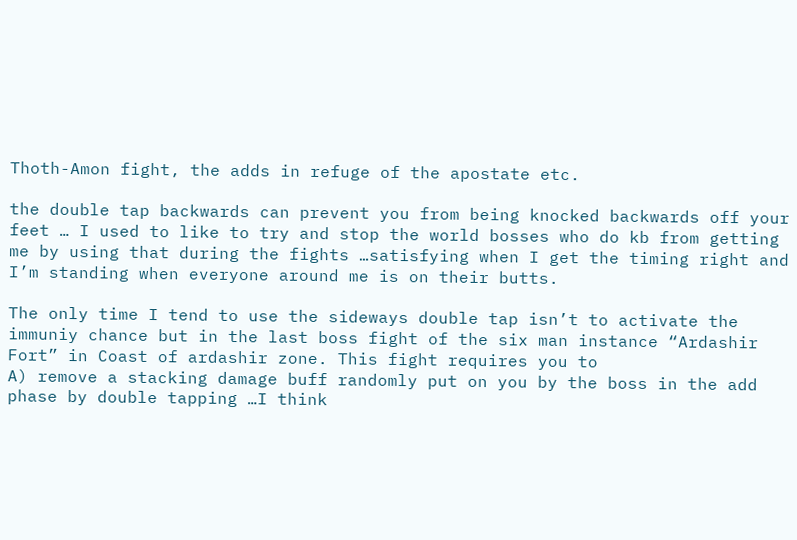Thoth-Amon fight, the adds in refuge of the apostate etc.

the double tap backwards can prevent you from being knocked backwards off your feet … I used to like to try and stop the world bosses who do kb from getting me by using that during the fights …satisfying when I get the timing right and I’m standing when everyone around me is on their butts.

The only time I tend to use the sideways double tap isn’t to activate the immuniy chance but in the last boss fight of the six man instance “Ardashir Fort” in Coast of ardashir zone. This fight requires you to
A) remove a stacking damage buff randomly put on you by the boss in the add phase by double tapping …I think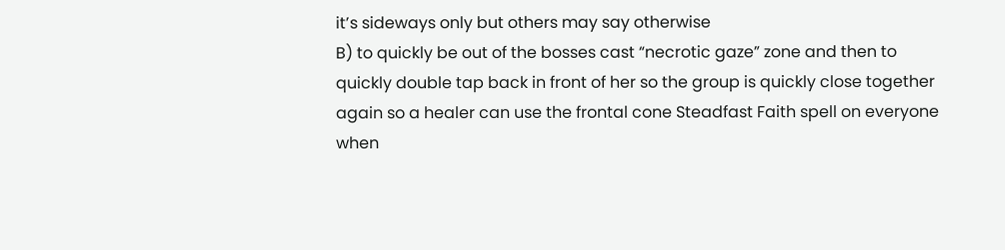it’s sideways only but others may say otherwise
B) to quickly be out of the bosses cast “necrotic gaze” zone and then to quickly double tap back in front of her so the group is quickly close together again so a healer can use the frontal cone Steadfast Faith spell on everyone when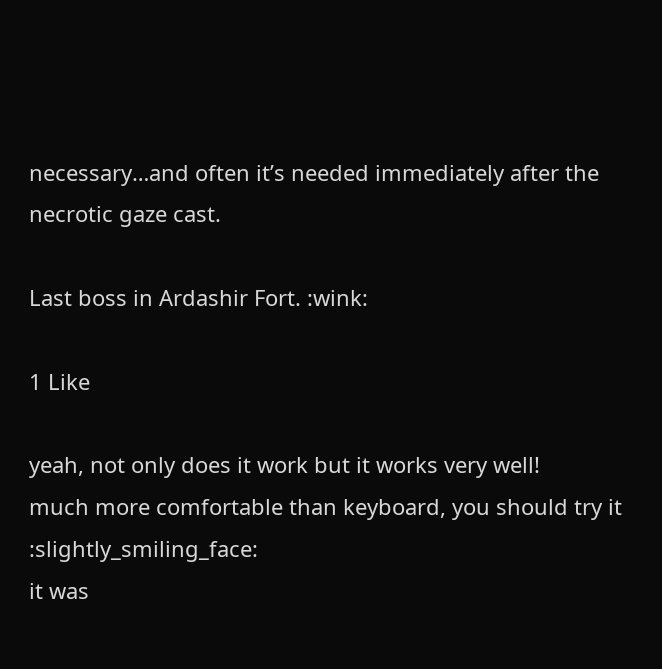necessary…and often it’s needed immediately after the necrotic gaze cast.

Last boss in Ardashir Fort. :wink:

1 Like

yeah, not only does it work but it works very well!
much more comfortable than keyboard, you should try it :slightly_smiling_face:
it was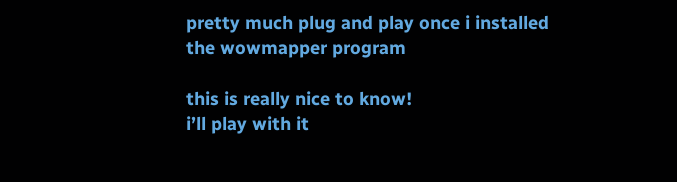pretty much plug and play once i installed the wowmapper program

this is really nice to know!
i’ll play with it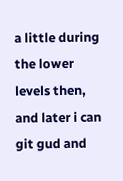a little during the lower levels then, and later i can git gud and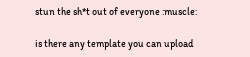stun the sh*t out of everyone :muscle:

is there any template you can upload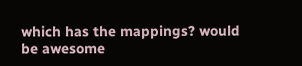which has the mappings? would be awesome